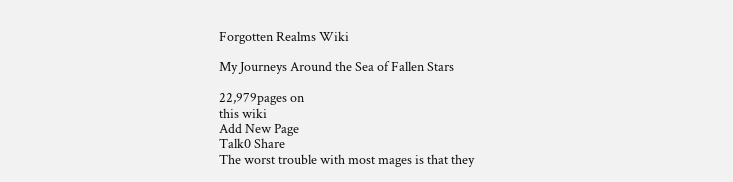Forgotten Realms Wiki

My Journeys Around the Sea of Fallen Stars

22,979pages on
this wiki
Add New Page
Talk0 Share
The worst trouble with most mages is that they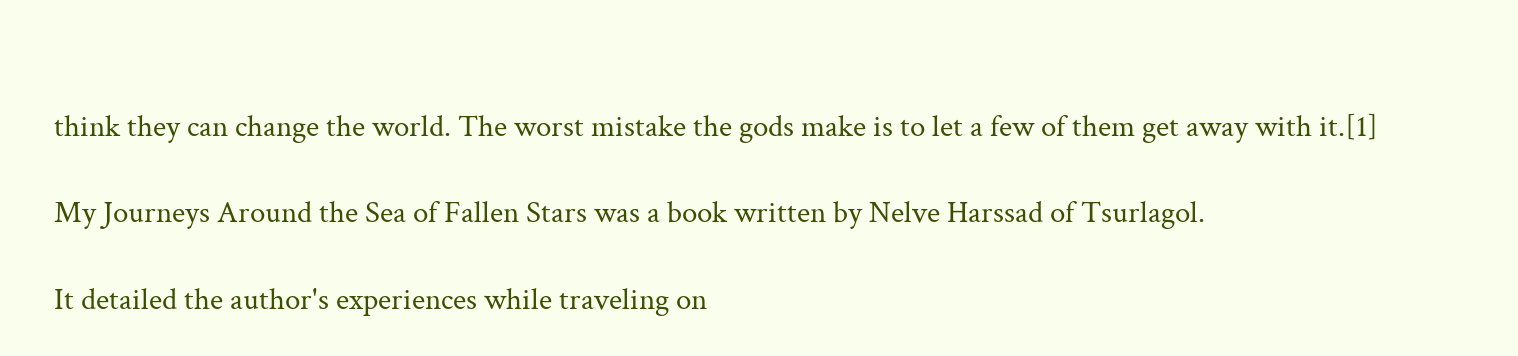think they can change the world. The worst mistake the gods make is to let a few of them get away with it.[1]

My Journeys Around the Sea of Fallen Stars was a book written by Nelve Harssad of Tsurlagol.

It detailed the author's experiences while traveling on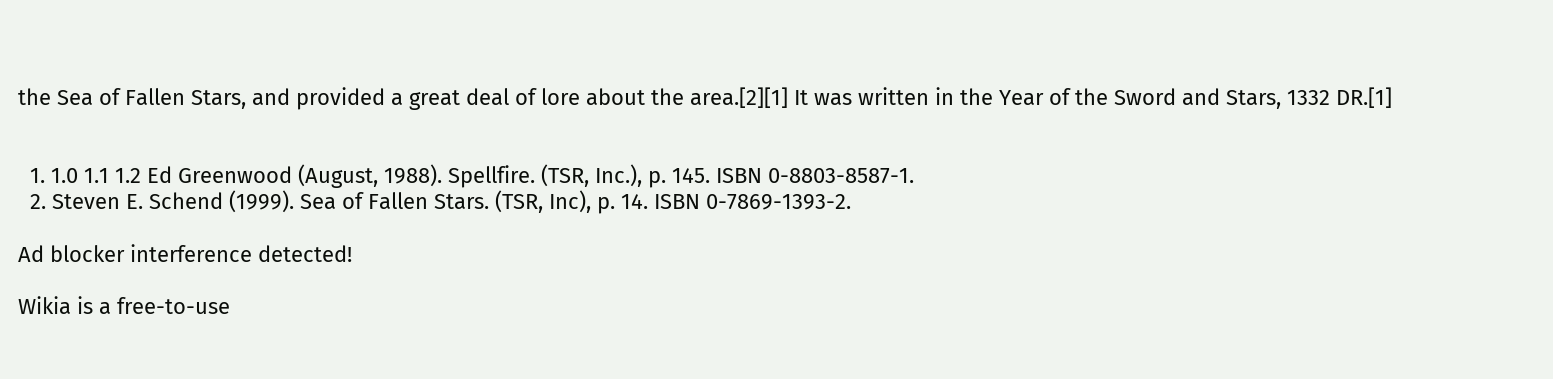the Sea of Fallen Stars, and provided a great deal of lore about the area.[2][1] It was written in the Year of the Sword and Stars, 1332 DR.[1]


  1. 1.0 1.1 1.2 Ed Greenwood (August, 1988). Spellfire. (TSR, Inc.), p. 145. ISBN 0-8803-8587-1.
  2. Steven E. Schend (1999). Sea of Fallen Stars. (TSR, Inc), p. 14. ISBN 0-7869-1393-2.

Ad blocker interference detected!

Wikia is a free-to-use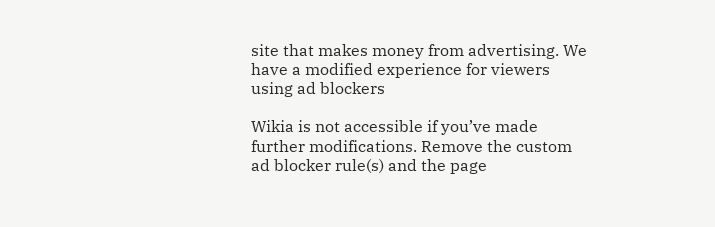site that makes money from advertising. We have a modified experience for viewers using ad blockers

Wikia is not accessible if you’ve made further modifications. Remove the custom ad blocker rule(s) and the page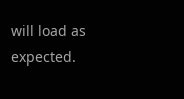will load as expected.